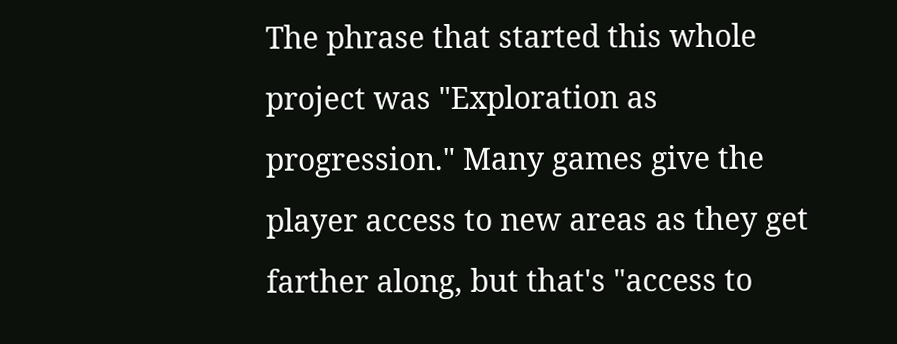The phrase that started this whole project was "Exploration as progression." Many games give the player access to new areas as they get farther along, but that's "access to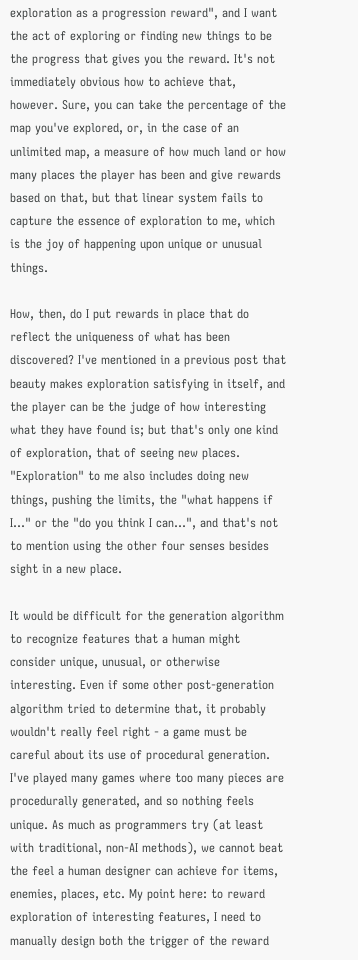exploration as a progression reward", and I want the act of exploring or finding new things to be the progress that gives you the reward. It's not immediately obvious how to achieve that, however. Sure, you can take the percentage of the map you've explored, or, in the case of an unlimited map, a measure of how much land or how many places the player has been and give rewards based on that, but that linear system fails to capture the essence of exploration to me, which is the joy of happening upon unique or unusual things.

How, then, do I put rewards in place that do reflect the uniqueness of what has been discovered? I've mentioned in a previous post that beauty makes exploration satisfying in itself, and the player can be the judge of how interesting what they have found is; but that's only one kind of exploration, that of seeing new places. "Exploration" to me also includes doing new things, pushing the limits, the "what happens if I..." or the "do you think I can...", and that's not to mention using the other four senses besides sight in a new place.

It would be difficult for the generation algorithm to recognize features that a human might consider unique, unusual, or otherwise interesting. Even if some other post-generation algorithm tried to determine that, it probably wouldn't really feel right - a game must be careful about its use of procedural generation. I've played many games where too many pieces are procedurally generated, and so nothing feels unique. As much as programmers try (at least with traditional, non-AI methods), we cannot beat the feel a human designer can achieve for items, enemies, places, etc. My point here: to reward exploration of interesting features, I need to manually design both the trigger of the reward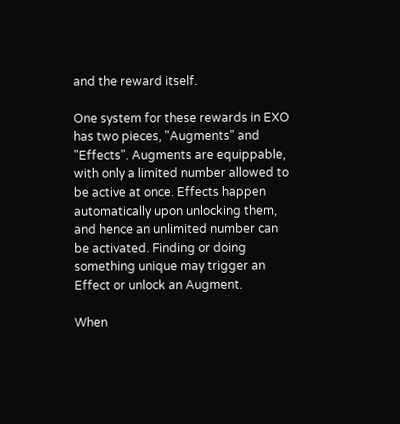and the reward itself.

One system for these rewards in EXO has two pieces, "Augments" and "Effects". Augments are equippable, with only a limited number allowed to be active at once. Effects happen automatically upon unlocking them, and hence an unlimited number can be activated. Finding or doing something unique may trigger an Effect or unlock an Augment.

When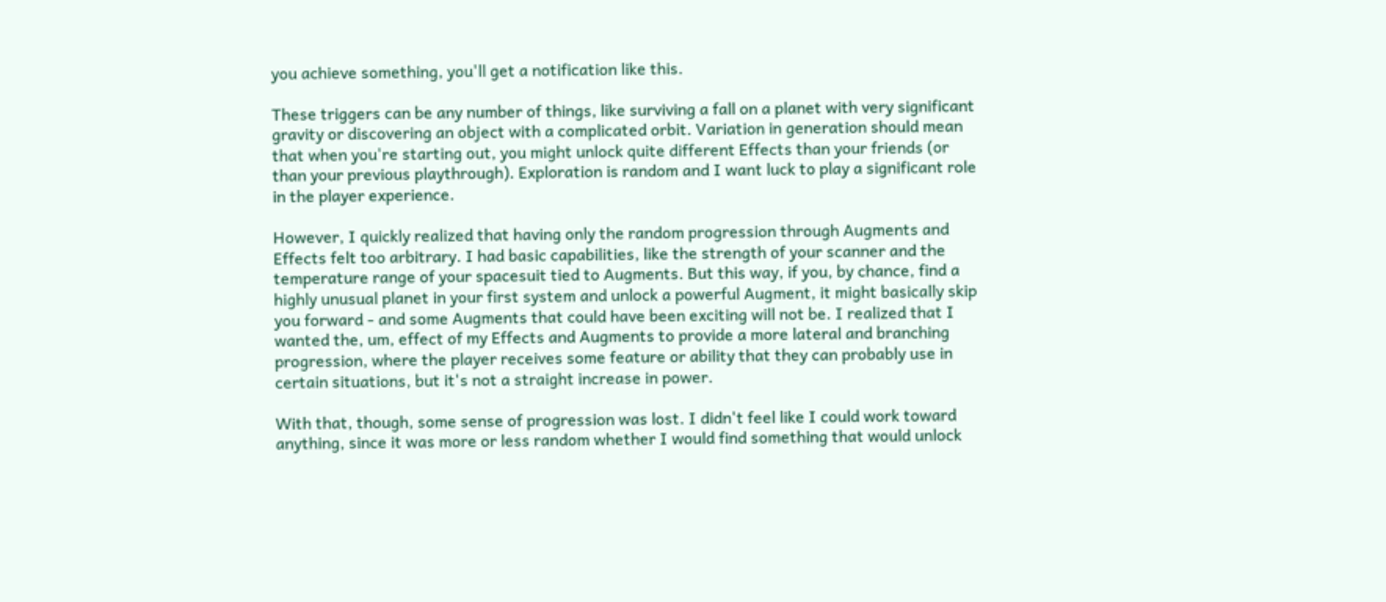you achieve something, you'll get a notification like this.

These triggers can be any number of things, like surviving a fall on a planet with very significant gravity or discovering an object with a complicated orbit. Variation in generation should mean that when you're starting out, you might unlock quite different Effects than your friends (or than your previous playthrough). Exploration is random and I want luck to play a significant role in the player experience.

However, I quickly realized that having only the random progression through Augments and Effects felt too arbitrary. I had basic capabilities, like the strength of your scanner and the temperature range of your spacesuit tied to Augments. But this way, if you, by chance, find a highly unusual planet in your first system and unlock a powerful Augment, it might basically skip you forward - and some Augments that could have been exciting will not be. I realized that I wanted the, um, effect of my Effects and Augments to provide a more lateral and branching progression, where the player receives some feature or ability that they can probably use in certain situations, but it's not a straight increase in power.

With that, though, some sense of progression was lost. I didn't feel like I could work toward anything, since it was more or less random whether I would find something that would unlock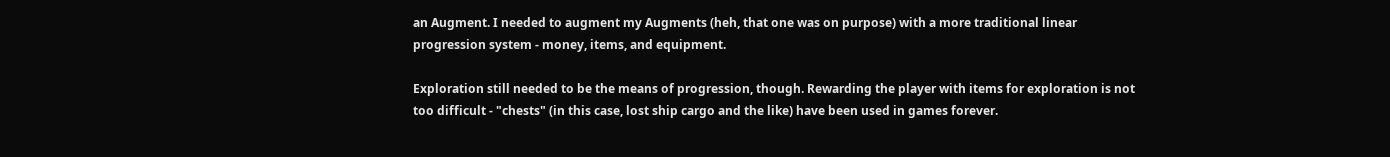an Augment. I needed to augment my Augments (heh, that one was on purpose) with a more traditional linear progression system - money, items, and equipment.

Exploration still needed to be the means of progression, though. Rewarding the player with items for exploration is not too difficult - "chests" (in this case, lost ship cargo and the like) have been used in games forever.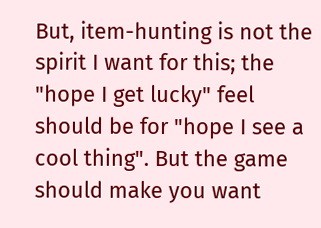But, item-hunting is not the spirit I want for this; the "hope I get lucky" feel should be for "hope I see a cool thing". But the game should make you want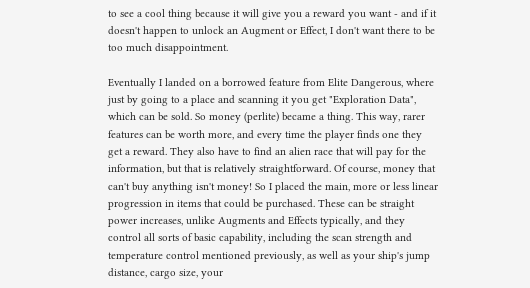to see a cool thing because it will give you a reward you want - and if it doesn't happen to unlock an Augment or Effect, I don't want there to be too much disappointment.

Eventually I landed on a borrowed feature from Elite Dangerous, where just by going to a place and scanning it you get "Exploration Data", which can be sold. So money (perlite) became a thing. This way, rarer features can be worth more, and every time the player finds one they get a reward. They also have to find an alien race that will pay for the information, but that is relatively straightforward. Of course, money that can't buy anything isn't money! So I placed the main, more or less linear progression in items that could be purchased. These can be straight power increases, unlike Augments and Effects typically, and they control all sorts of basic capability, including the scan strength and temperature control mentioned previously, as well as your ship's jump distance, cargo size, your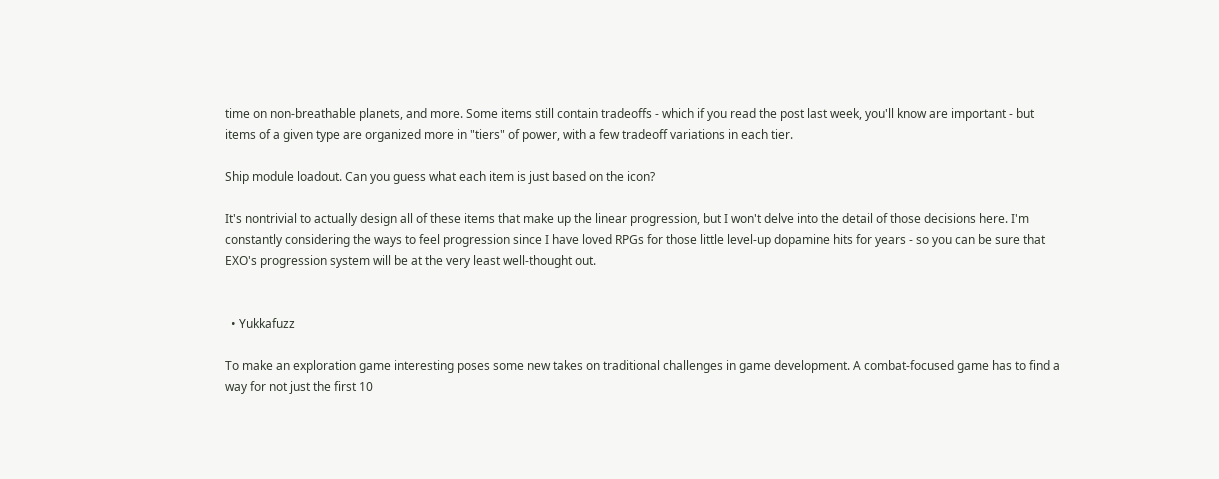time on non-breathable planets, and more. Some items still contain tradeoffs - which if you read the post last week, you'll know are important - but items of a given type are organized more in "tiers" of power, with a few tradeoff variations in each tier.

Ship module loadout. Can you guess what each item is just based on the icon?

It's nontrivial to actually design all of these items that make up the linear progression, but I won't delve into the detail of those decisions here. I'm constantly considering the ways to feel progression since I have loved RPGs for those little level-up dopamine hits for years - so you can be sure that EXO's progression system will be at the very least well-thought out.


  • Yukkafuzz

To make an exploration game interesting poses some new takes on traditional challenges in game development. A combat-focused game has to find a way for not just the first 10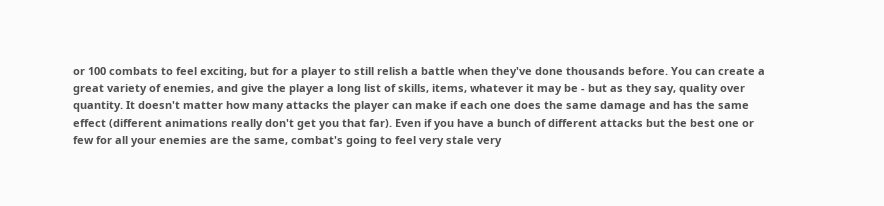or 100 combats to feel exciting, but for a player to still relish a battle when they've done thousands before. You can create a great variety of enemies, and give the player a long list of skills, items, whatever it may be - but as they say, quality over quantity. It doesn't matter how many attacks the player can make if each one does the same damage and has the same effect (different animations really don't get you that far). Even if you have a bunch of different attacks but the best one or few for all your enemies are the same, combat's going to feel very stale very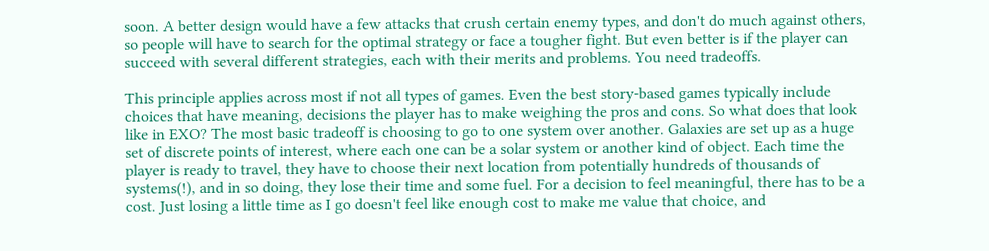soon. A better design would have a few attacks that crush certain enemy types, and don't do much against others, so people will have to search for the optimal strategy or face a tougher fight. But even better is if the player can succeed with several different strategies, each with their merits and problems. You need tradeoffs.

This principle applies across most if not all types of games. Even the best story-based games typically include choices that have meaning, decisions the player has to make weighing the pros and cons. So what does that look like in EXO? The most basic tradeoff is choosing to go to one system over another. Galaxies are set up as a huge set of discrete points of interest, where each one can be a solar system or another kind of object. Each time the player is ready to travel, they have to choose their next location from potentially hundreds of thousands of systems(!), and in so doing, they lose their time and some fuel. For a decision to feel meaningful, there has to be a cost. Just losing a little time as I go doesn't feel like enough cost to make me value that choice, and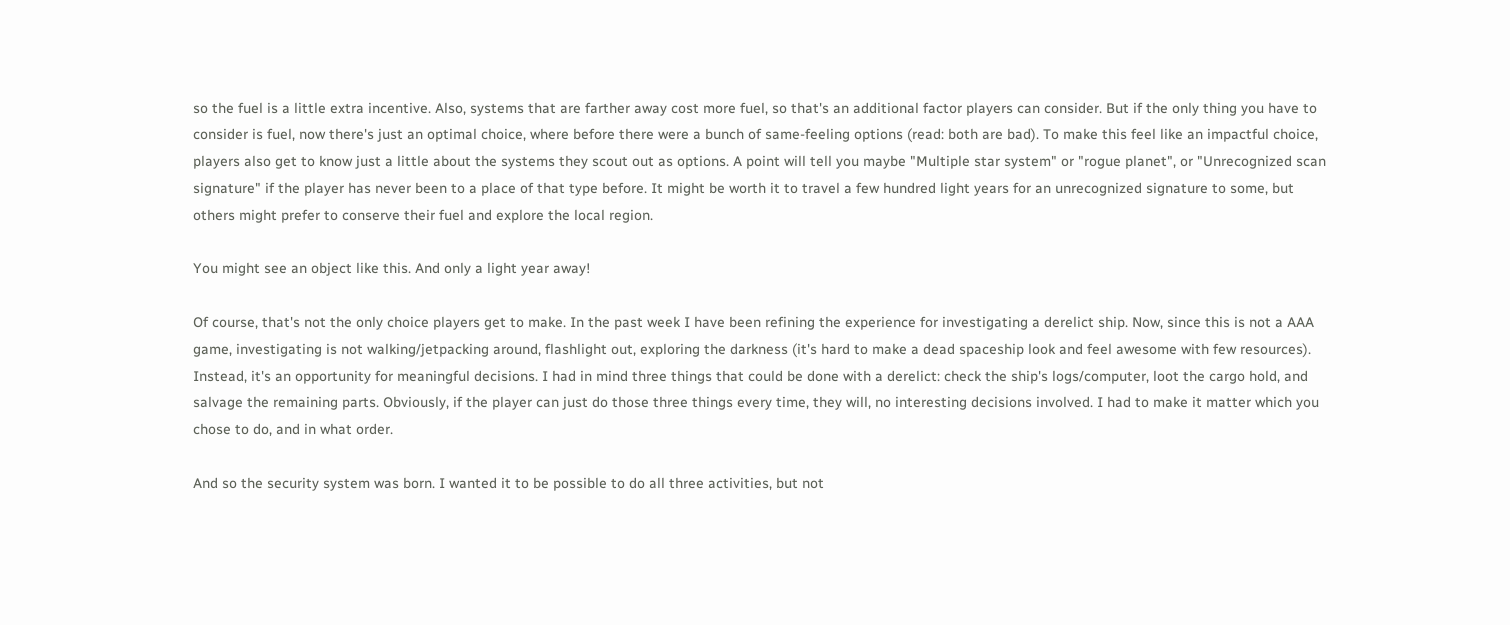so the fuel is a little extra incentive. Also, systems that are farther away cost more fuel, so that's an additional factor players can consider. But if the only thing you have to consider is fuel, now there's just an optimal choice, where before there were a bunch of same-feeling options (read: both are bad). To make this feel like an impactful choice, players also get to know just a little about the systems they scout out as options. A point will tell you maybe "Multiple star system" or "rogue planet", or "Unrecognized scan signature" if the player has never been to a place of that type before. It might be worth it to travel a few hundred light years for an unrecognized signature to some, but others might prefer to conserve their fuel and explore the local region.

You might see an object like this. And only a light year away!

Of course, that's not the only choice players get to make. In the past week I have been refining the experience for investigating a derelict ship. Now, since this is not a AAA game, investigating is not walking/jetpacking around, flashlight out, exploring the darkness (it's hard to make a dead spaceship look and feel awesome with few resources). Instead, it's an opportunity for meaningful decisions. I had in mind three things that could be done with a derelict: check the ship's logs/computer, loot the cargo hold, and salvage the remaining parts. Obviously, if the player can just do those three things every time, they will, no interesting decisions involved. I had to make it matter which you chose to do, and in what order.

And so the security system was born. I wanted it to be possible to do all three activities, but not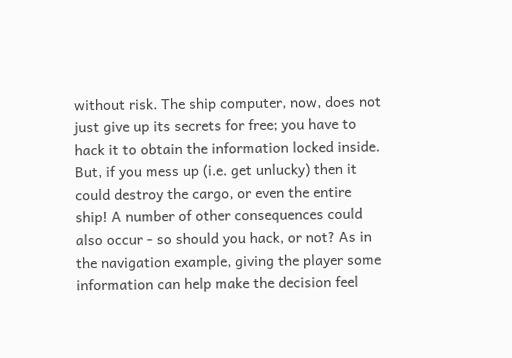without risk. The ship computer, now, does not just give up its secrets for free; you have to hack it to obtain the information locked inside. But, if you mess up (i.e. get unlucky) then it could destroy the cargo, or even the entire ship! A number of other consequences could also occur - so should you hack, or not? As in the navigation example, giving the player some information can help make the decision feel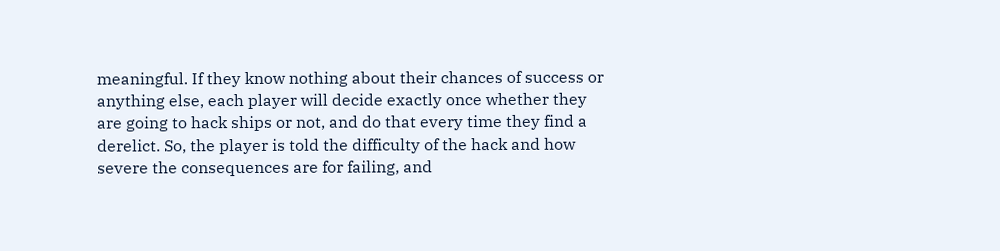meaningful. If they know nothing about their chances of success or anything else, each player will decide exactly once whether they are going to hack ships or not, and do that every time they find a derelict. So, the player is told the difficulty of the hack and how severe the consequences are for failing, and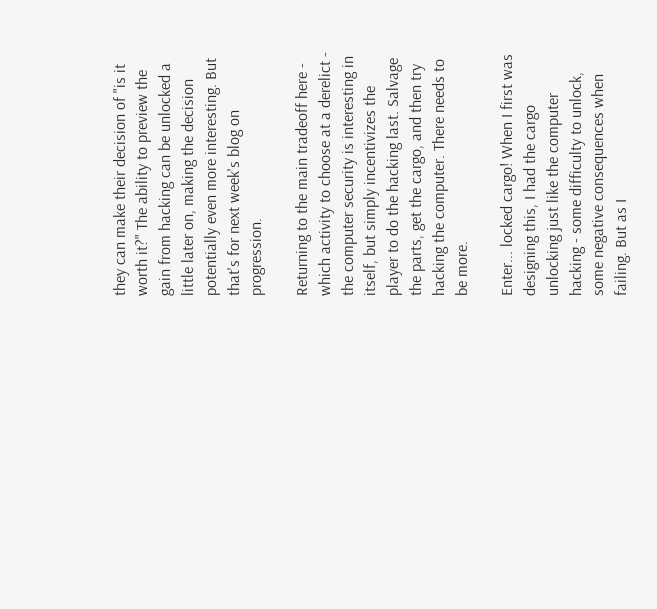they can make their decision of "is it worth it?" The ability to preview the gain from hacking can be unlocked a little later on, making the decision potentially even more interesting. But that's for next week's blog on progression.

Returning to the main tradeoff here - which activity to choose at a derelict - the computer security is interesting in itself, but simply incentivizes the player to do the hacking last. Salvage the parts, get the cargo, and then try hacking the computer. There needs to be more.

Enter... locked cargo! When I first was designing this, I had the cargo unlocking just like the computer hacking - some difficulty to unlock, some negative consequences when failing. But as I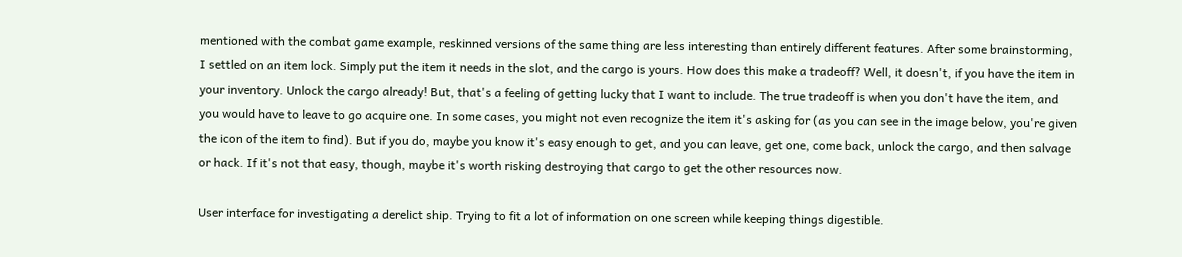mentioned with the combat game example, reskinned versions of the same thing are less interesting than entirely different features. After some brainstorming, I settled on an item lock. Simply put the item it needs in the slot, and the cargo is yours. How does this make a tradeoff? Well, it doesn't, if you have the item in your inventory. Unlock the cargo already! But, that's a feeling of getting lucky that I want to include. The true tradeoff is when you don't have the item, and you would have to leave to go acquire one. In some cases, you might not even recognize the item it's asking for (as you can see in the image below, you're given the icon of the item to find). But if you do, maybe you know it's easy enough to get, and you can leave, get one, come back, unlock the cargo, and then salvage or hack. If it's not that easy, though, maybe it's worth risking destroying that cargo to get the other resources now.

User interface for investigating a derelict ship. Trying to fit a lot of information on one screen while keeping things digestible.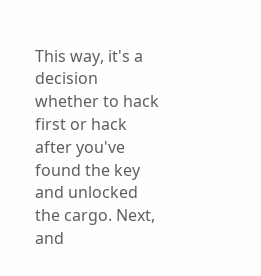This way, it's a decision whether to hack first or hack after you've found the key and unlocked the cargo. Next, and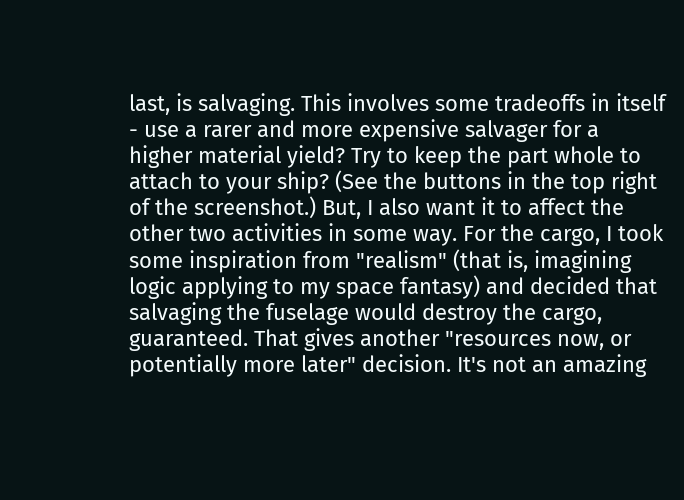last, is salvaging. This involves some tradeoffs in itself - use a rarer and more expensive salvager for a higher material yield? Try to keep the part whole to attach to your ship? (See the buttons in the top right of the screenshot.) But, I also want it to affect the other two activities in some way. For the cargo, I took some inspiration from "realism" (that is, imagining logic applying to my space fantasy) and decided that salvaging the fuselage would destroy the cargo, guaranteed. That gives another "resources now, or potentially more later" decision. It's not an amazing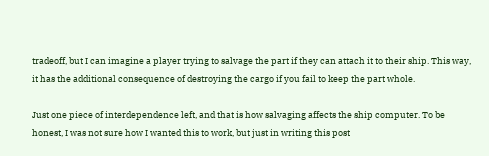tradeoff, but I can imagine a player trying to salvage the part if they can attach it to their ship. This way, it has the additional consequence of destroying the cargo if you fail to keep the part whole.

Just one piece of interdependence left, and that is how salvaging affects the ship computer. To be honest, I was not sure how I wanted this to work, but just in writing this post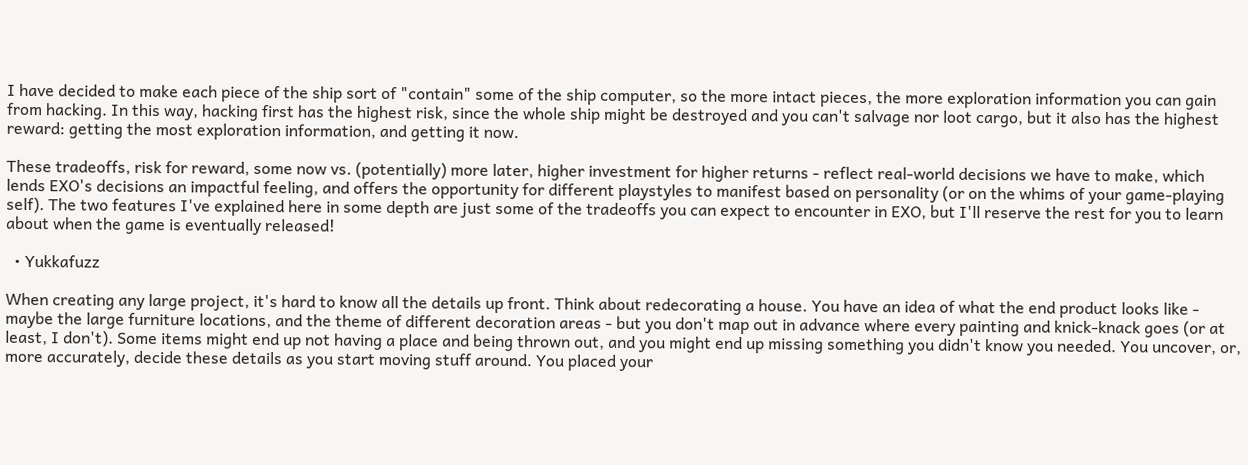I have decided to make each piece of the ship sort of "contain" some of the ship computer, so the more intact pieces, the more exploration information you can gain from hacking. In this way, hacking first has the highest risk, since the whole ship might be destroyed and you can't salvage nor loot cargo, but it also has the highest reward: getting the most exploration information, and getting it now.

These tradeoffs, risk for reward, some now vs. (potentially) more later, higher investment for higher returns - reflect real-world decisions we have to make, which lends EXO's decisions an impactful feeling, and offers the opportunity for different playstyles to manifest based on personality (or on the whims of your game-playing self). The two features I've explained here in some depth are just some of the tradeoffs you can expect to encounter in EXO, but I'll reserve the rest for you to learn about when the game is eventually released!

  • Yukkafuzz

When creating any large project, it's hard to know all the details up front. Think about redecorating a house. You have an idea of what the end product looks like - maybe the large furniture locations, and the theme of different decoration areas - but you don't map out in advance where every painting and knick-knack goes (or at least, I don't). Some items might end up not having a place and being thrown out, and you might end up missing something you didn't know you needed. You uncover, or, more accurately, decide these details as you start moving stuff around. You placed your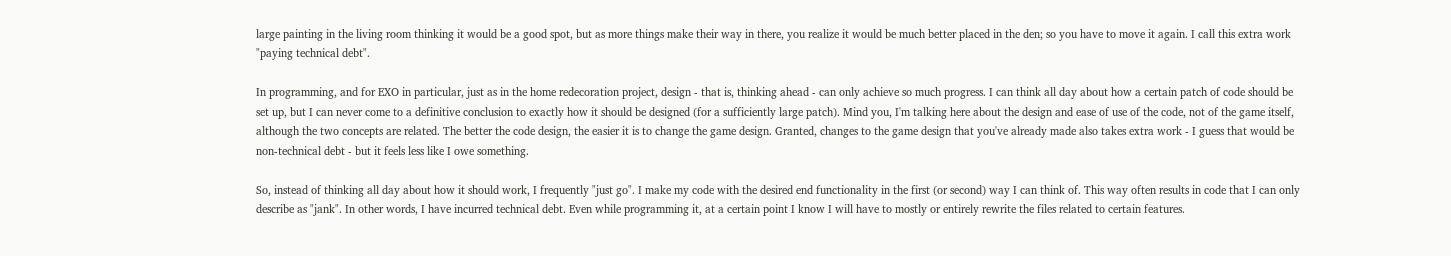large painting in the living room thinking it would be a good spot, but as more things make their way in there, you realize it would be much better placed in the den; so you have to move it again. I call this extra work "paying technical debt".

In programming, and for EXO in particular, just as in the home redecoration project, design - that is, thinking ahead - can only achieve so much progress. I can think all day about how a certain patch of code should be set up, but I can never come to a definitive conclusion to exactly how it should be designed (for a sufficiently large patch). Mind you, I'm talking here about the design and ease of use of the code, not of the game itself, although the two concepts are related. The better the code design, the easier it is to change the game design. Granted, changes to the game design that you've already made also takes extra work - I guess that would be non-technical debt - but it feels less like I owe something.

So, instead of thinking all day about how it should work, I frequently "just go". I make my code with the desired end functionality in the first (or second) way I can think of. This way often results in code that I can only describe as "jank". In other words, I have incurred technical debt. Even while programming it, at a certain point I know I will have to mostly or entirely rewrite the files related to certain features.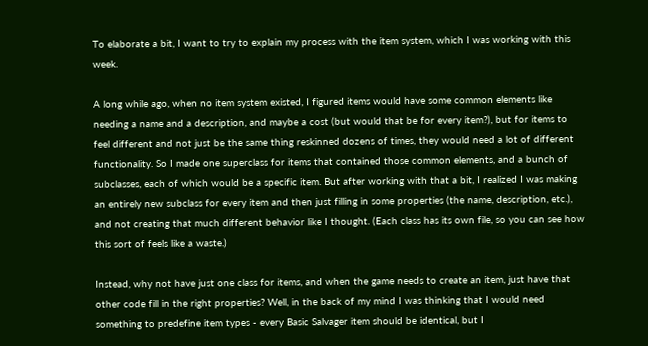To elaborate a bit, I want to try to explain my process with the item system, which I was working with this week.

A long while ago, when no item system existed, I figured items would have some common elements like needing a name and a description, and maybe a cost (but would that be for every item?), but for items to feel different and not just be the same thing reskinned dozens of times, they would need a lot of different functionality. So I made one superclass for items that contained those common elements, and a bunch of subclasses, each of which would be a specific item. But after working with that a bit, I realized I was making an entirely new subclass for every item and then just filling in some properties (the name, description, etc.), and not creating that much different behavior like I thought. (Each class has its own file, so you can see how this sort of feels like a waste.)

Instead, why not have just one class for items, and when the game needs to create an item, just have that other code fill in the right properties? Well, in the back of my mind I was thinking that I would need something to predefine item types - every Basic Salvager item should be identical, but I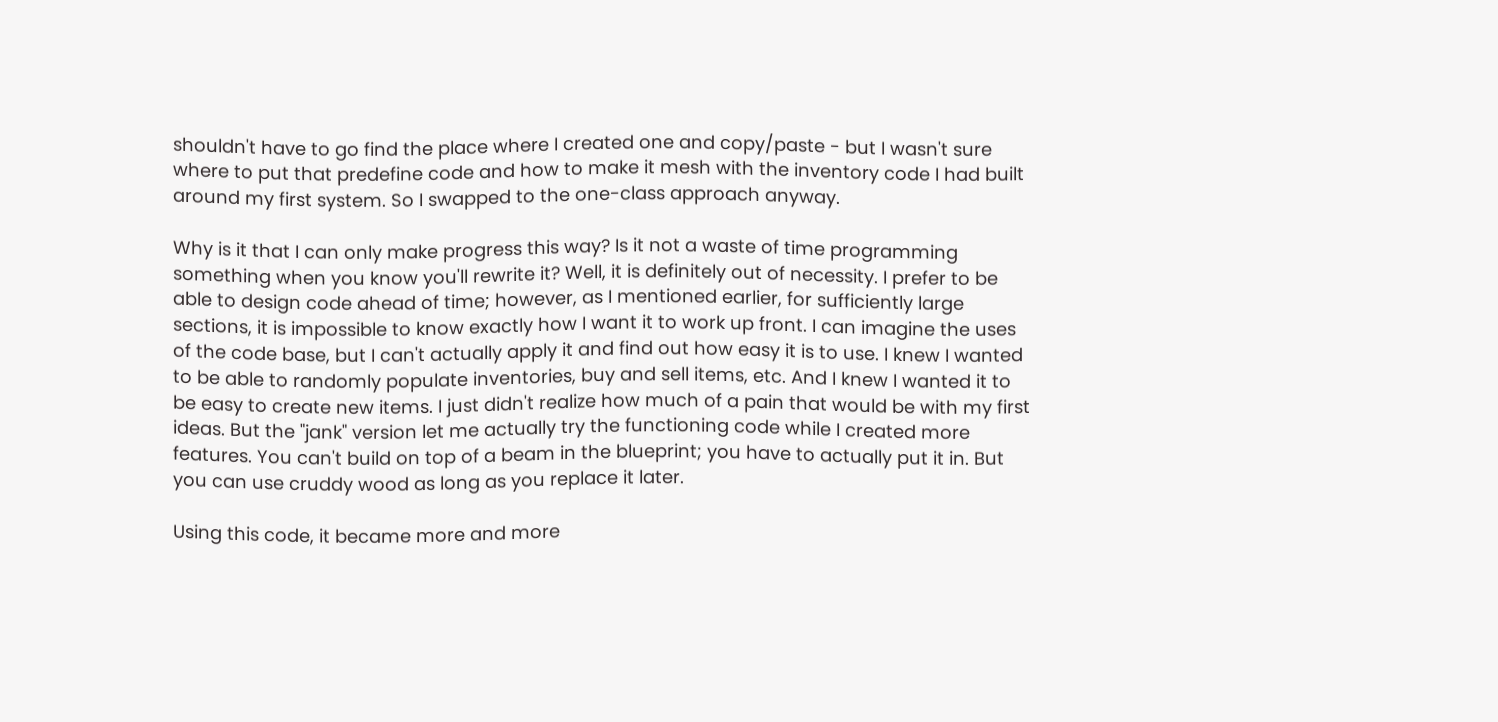shouldn't have to go find the place where I created one and copy/paste - but I wasn't sure where to put that predefine code and how to make it mesh with the inventory code I had built around my first system. So I swapped to the one-class approach anyway.

Why is it that I can only make progress this way? Is it not a waste of time programming something when you know you'll rewrite it? Well, it is definitely out of necessity. I prefer to be able to design code ahead of time; however, as I mentioned earlier, for sufficiently large sections, it is impossible to know exactly how I want it to work up front. I can imagine the uses of the code base, but I can't actually apply it and find out how easy it is to use. I knew I wanted to be able to randomly populate inventories, buy and sell items, etc. And I knew I wanted it to be easy to create new items. I just didn't realize how much of a pain that would be with my first ideas. But the "jank" version let me actually try the functioning code while I created more features. You can't build on top of a beam in the blueprint; you have to actually put it in. But you can use cruddy wood as long as you replace it later.

Using this code, it became more and more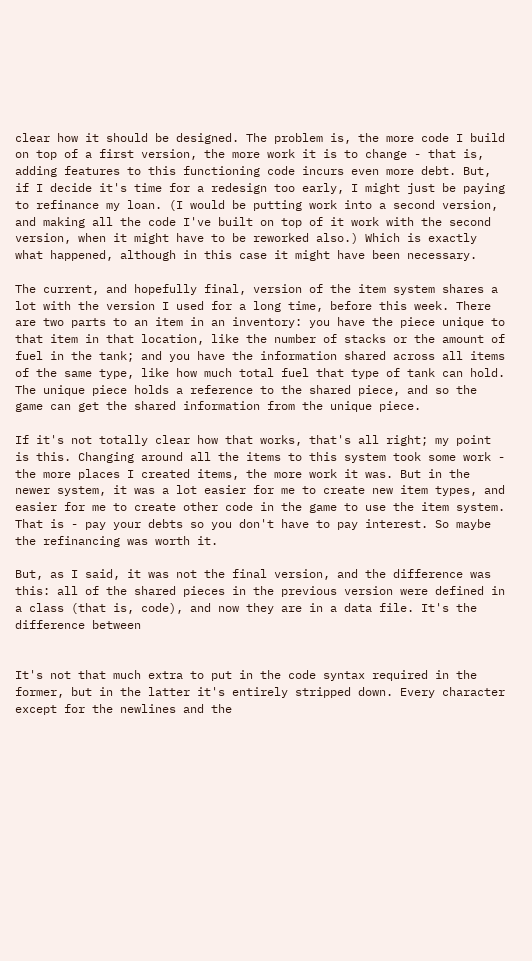clear how it should be designed. The problem is, the more code I build on top of a first version, the more work it is to change - that is, adding features to this functioning code incurs even more debt. But, if I decide it's time for a redesign too early, I might just be paying to refinance my loan. (I would be putting work into a second version, and making all the code I've built on top of it work with the second version, when it might have to be reworked also.) Which is exactly what happened, although in this case it might have been necessary.

The current, and hopefully final, version of the item system shares a lot with the version I used for a long time, before this week. There are two parts to an item in an inventory: you have the piece unique to that item in that location, like the number of stacks or the amount of fuel in the tank; and you have the information shared across all items of the same type, like how much total fuel that type of tank can hold. The unique piece holds a reference to the shared piece, and so the game can get the shared information from the unique piece.

If it's not totally clear how that works, that's all right; my point is this. Changing around all the items to this system took some work - the more places I created items, the more work it was. But in the newer system, it was a lot easier for me to create new item types, and easier for me to create other code in the game to use the item system. That is - pay your debts so you don't have to pay interest. So maybe the refinancing was worth it.

But, as I said, it was not the final version, and the difference was this: all of the shared pieces in the previous version were defined in a class (that is, code), and now they are in a data file. It's the difference between


It's not that much extra to put in the code syntax required in the former, but in the latter it's entirely stripped down. Every character except for the newlines and the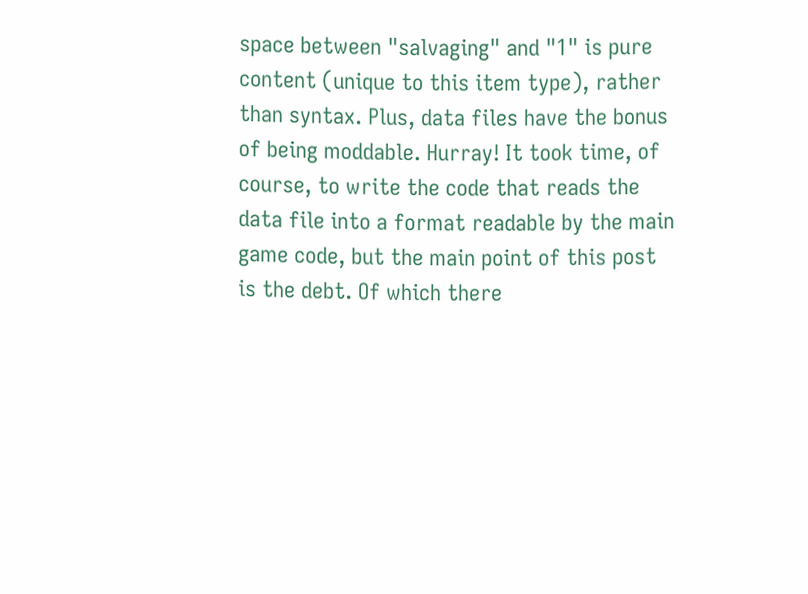space between "salvaging" and "1" is pure content (unique to this item type), rather than syntax. Plus, data files have the bonus of being moddable. Hurray! It took time, of course, to write the code that reads the data file into a format readable by the main game code, but the main point of this post is the debt. Of which there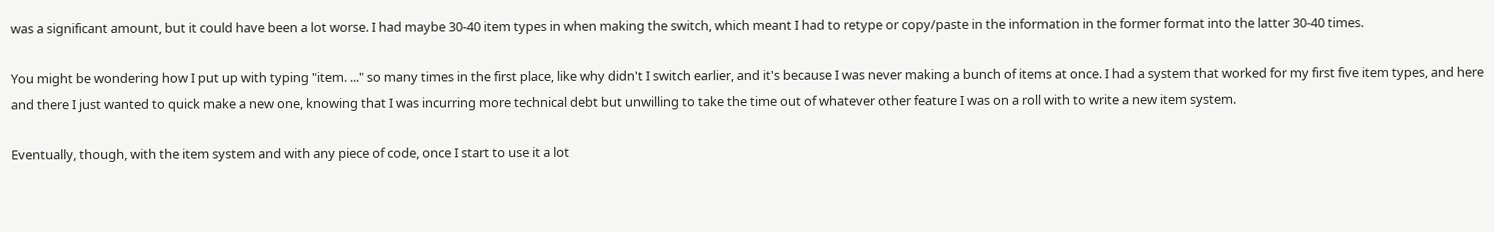was a significant amount, but it could have been a lot worse. I had maybe 30-40 item types in when making the switch, which meant I had to retype or copy/paste in the information in the former format into the latter 30-40 times.

You might be wondering how I put up with typing "item. ..." so many times in the first place, like why didn't I switch earlier, and it's because I was never making a bunch of items at once. I had a system that worked for my first five item types, and here and there I just wanted to quick make a new one, knowing that I was incurring more technical debt but unwilling to take the time out of whatever other feature I was on a roll with to write a new item system.

Eventually, though, with the item system and with any piece of code, once I start to use it a lot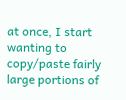at once, I start wanting to copy/paste fairly large portions of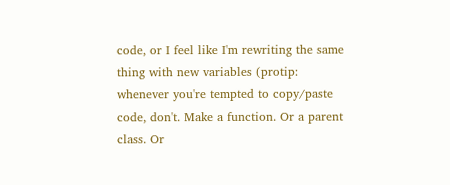code, or I feel like I'm rewriting the same thing with new variables (protip: whenever you're tempted to copy/paste code, don't. Make a function. Or a parent class. Or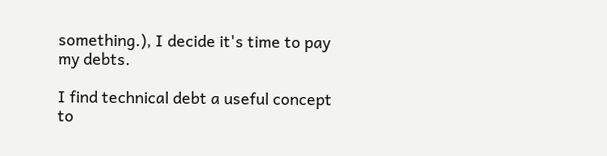something.), I decide it's time to pay my debts.

I find technical debt a useful concept to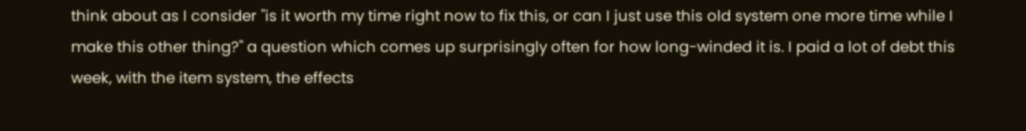think about as I consider "is it worth my time right now to fix this, or can I just use this old system one more time while I make this other thing?" a question which comes up surprisingly often for how long-winded it is. I paid a lot of debt this week, with the item system, the effects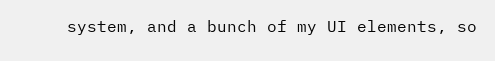system, and a bunch of my UI elements, so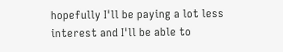hopefully I'll be paying a lot less interest and I'll be able to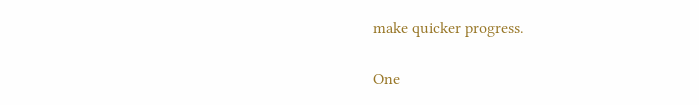make quicker progress.

One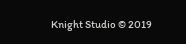Knight Studio © 2019